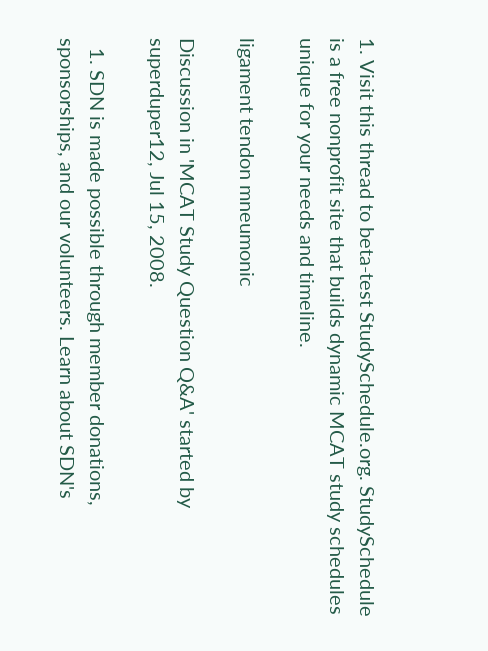1. Visit this thread to beta-test StudySchedule.org. StudySchedule is a free nonprofit site that builds dynamic MCAT study schedules unique for your needs and timeline.

ligament tendon mneumonic

Discussion in 'MCAT Study Question Q&A' started by superduper12, Jul 15, 2008.

  1. SDN is made possible through member donations, sponsorships, and our volunteers. Learn about SDN's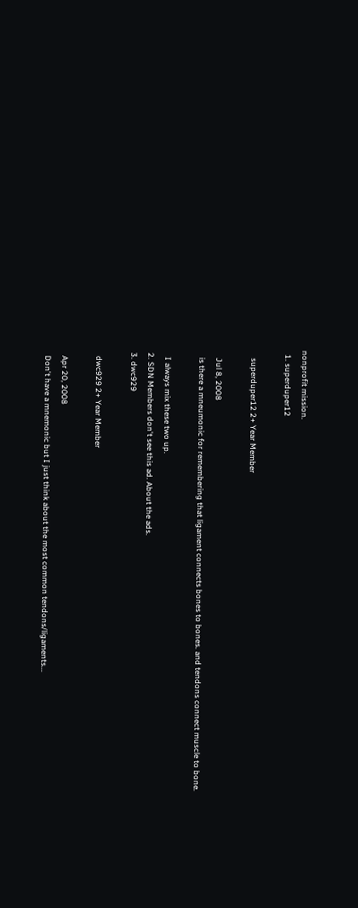nonprofit mission.
  1. superduper12

    superduper12 2+ Year Member

    Jul 8, 2008
    is there a mneumonic for remembering that ligament connects bones to bones. and tendons connect muscle to bone.

    I always mix these two up.
  2. SDN Members don't see this ad. About the ads.
  3. dwc929

    dwc929 2+ Year Member

    Apr 20, 2008
    Don't have a mnemonic but I just think about the most common tendons/ligaments...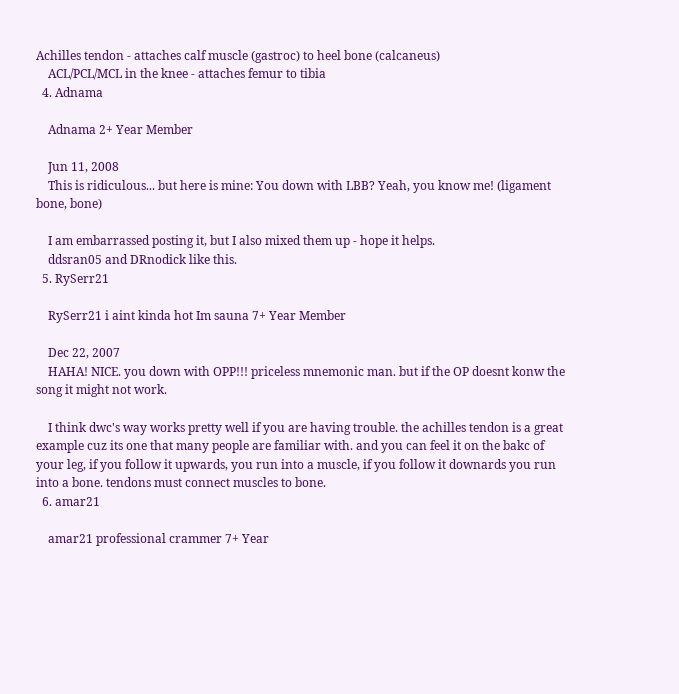Achilles tendon - attaches calf muscle (gastroc) to heel bone (calcaneus)
    ACL/PCL/MCL in the knee - attaches femur to tibia
  4. Adnama

    Adnama 2+ Year Member

    Jun 11, 2008
    This is ridiculous... but here is mine: You down with LBB? Yeah, you know me! (ligament bone, bone)

    I am embarrassed posting it, but I also mixed them up - hope it helps.
    ddsran05 and DRnodick like this.
  5. RySerr21

    RySerr21 i aint kinda hot Im sauna 7+ Year Member

    Dec 22, 2007
    HAHA! NICE. you down with OPP!!! priceless mnemonic man. but if the OP doesnt konw the song it might not work.

    I think dwc's way works pretty well if you are having trouble. the achilles tendon is a great example cuz its one that many people are familiar with. and you can feel it on the bakc of your leg, if you follow it upwards, you run into a muscle, if you follow it downards you run into a bone. tendons must connect muscles to bone.
  6. amar21

    amar21 professional crammer 7+ Year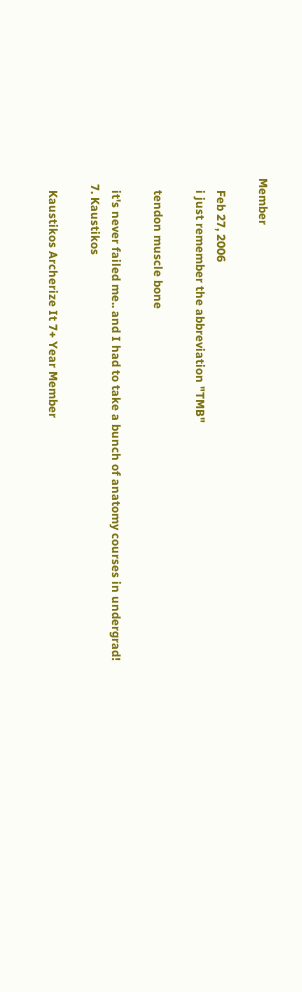Member

    Feb 27, 2006
    i just remember the abbreviation "TMB"

    tendon muscle bone

    it's never failed me.. and I had to take a bunch of anatomy courses in undergrad!
  7. Kaustikos

    Kaustikos Archerize It 7+ Year Member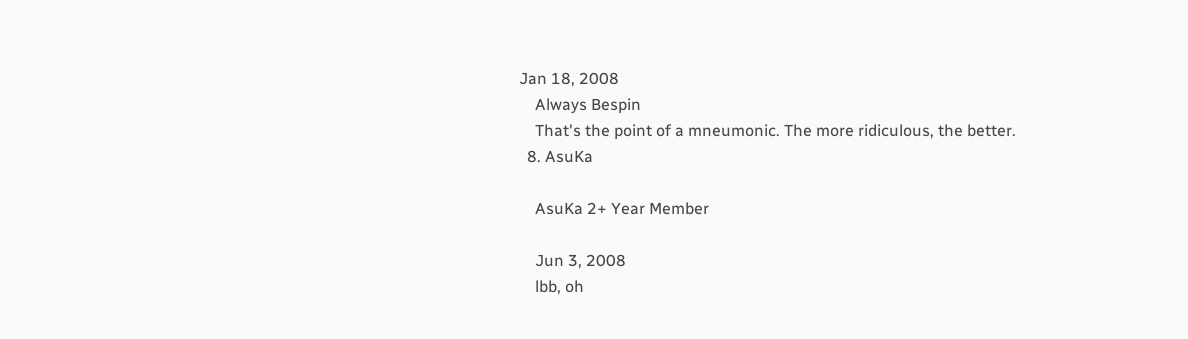Jan 18, 2008
    Always Bespin
    That's the point of a mneumonic. The more ridiculous, the better.
  8. AsuKa

    AsuKa 2+ Year Member

    Jun 3, 2008
    lbb, oh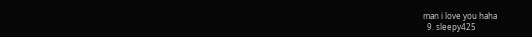man i love you haha
  9. sleepy425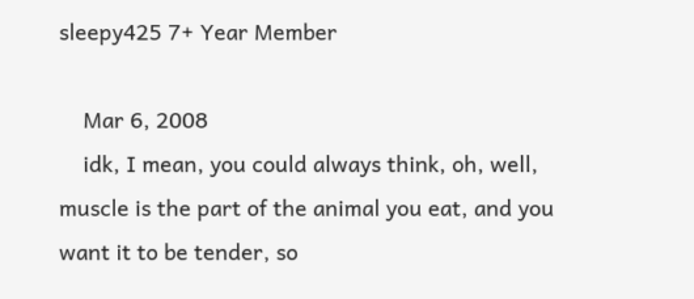sleepy425 7+ Year Member

    Mar 6, 2008
    idk, I mean, you could always think, oh, well, muscle is the part of the animal you eat, and you want it to be tender, so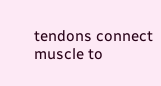tendons connect muscle to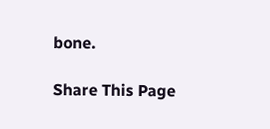bone.

Share This Page